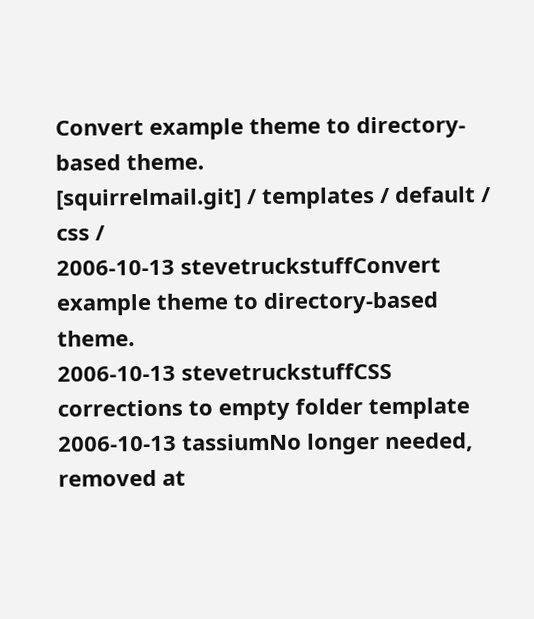Convert example theme to directory-based theme.
[squirrelmail.git] / templates / default / css /
2006-10-13 stevetruckstuffConvert example theme to directory-based theme.
2006-10-13 stevetruckstuffCSS corrections to empty folder template
2006-10-13 tassiumNo longer needed, removed at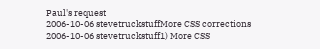Paul's request
2006-10-06 stevetruckstuffMore CSS corrections
2006-10-06 stevetruckstuff1) More CSS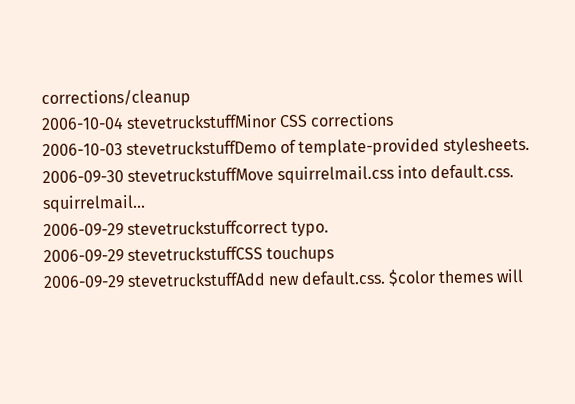corrections/cleanup
2006-10-04 stevetruckstuffMinor CSS corrections
2006-10-03 stevetruckstuffDemo of template-provided stylesheets.
2006-09-30 stevetruckstuffMove squirrelmail.css into default.css. squirrelmail...
2006-09-29 stevetruckstuffcorrect typo.
2006-09-29 stevetruckstuffCSS touchups
2006-09-29 stevetruckstuffAdd new default.css. $color themes will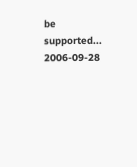be supported...
2006-09-28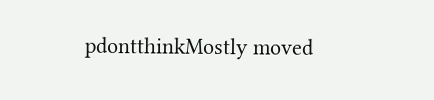pdontthinkMostly moved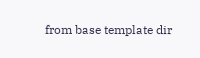from base template dir